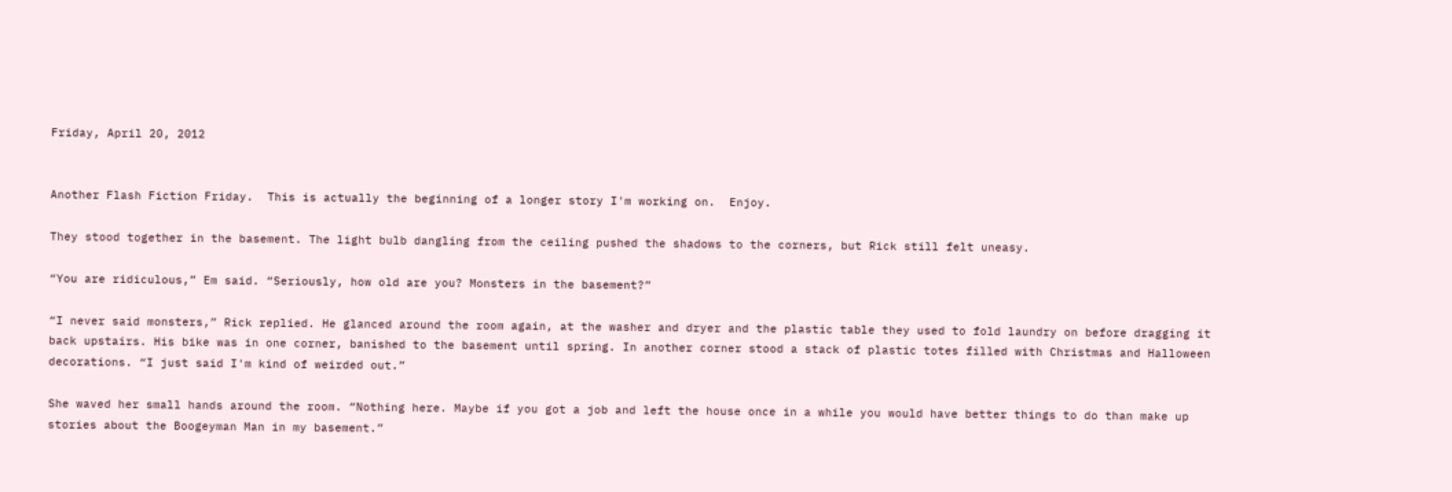Friday, April 20, 2012


Another Flash Fiction Friday.  This is actually the beginning of a longer story I'm working on.  Enjoy.

They stood together in the basement. The light bulb dangling from the ceiling pushed the shadows to the corners, but Rick still felt uneasy.

“You are ridiculous,” Em said. “Seriously, how old are you? Monsters in the basement?”

“I never said monsters,” Rick replied. He glanced around the room again, at the washer and dryer and the plastic table they used to fold laundry on before dragging it back upstairs. His bike was in one corner, banished to the basement until spring. In another corner stood a stack of plastic totes filled with Christmas and Halloween decorations. “I just said I'm kind of weirded out.”

She waved her small hands around the room. “Nothing here. Maybe if you got a job and left the house once in a while you would have better things to do than make up stories about the Boogeyman Man in my basement.”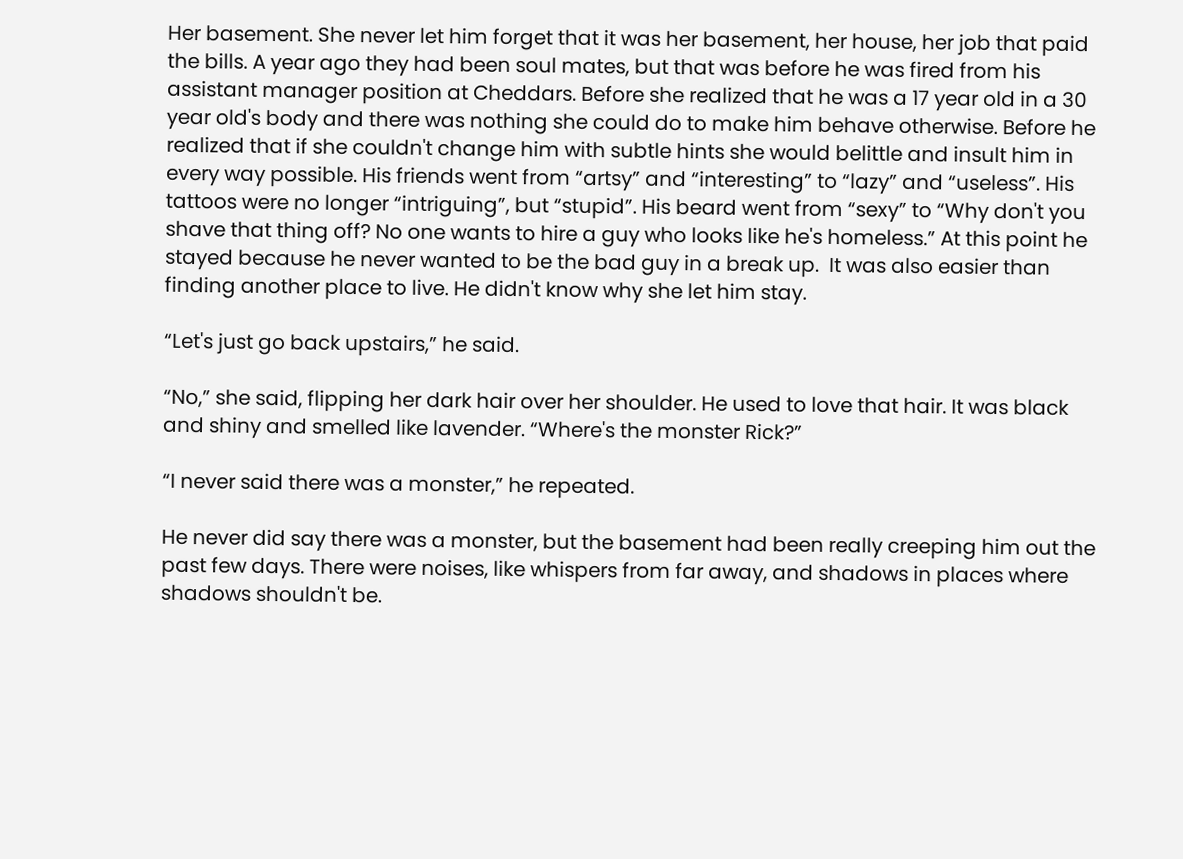Her basement. She never let him forget that it was her basement, her house, her job that paid the bills. A year ago they had been soul mates, but that was before he was fired from his assistant manager position at Cheddars. Before she realized that he was a 17 year old in a 30 year old's body and there was nothing she could do to make him behave otherwise. Before he realized that if she couldn't change him with subtle hints she would belittle and insult him in every way possible. His friends went from “artsy” and “interesting” to “lazy” and “useless”. His tattoos were no longer “intriguing”, but “stupid”. His beard went from “sexy” to “Why don't you shave that thing off? No one wants to hire a guy who looks like he's homeless.” At this point he stayed because he never wanted to be the bad guy in a break up.  It was also easier than finding another place to live. He didn't know why she let him stay.

“Let's just go back upstairs,” he said.

“No,” she said, flipping her dark hair over her shoulder. He used to love that hair. It was black and shiny and smelled like lavender. “Where's the monster Rick?”

“I never said there was a monster,” he repeated.

He never did say there was a monster, but the basement had been really creeping him out the past few days. There were noises, like whispers from far away, and shadows in places where shadows shouldn't be.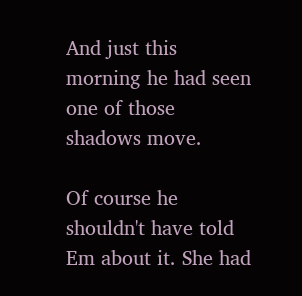And just this morning he had seen one of those shadows move.

Of course he shouldn't have told Em about it. She had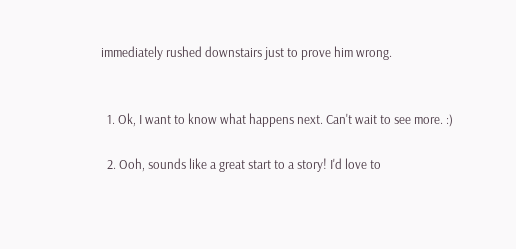immediately rushed downstairs just to prove him wrong.


  1. Ok, I want to know what happens next. Can't wait to see more. :)

  2. Ooh, sounds like a great start to a story! I'd love to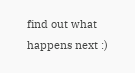find out what happens next :)